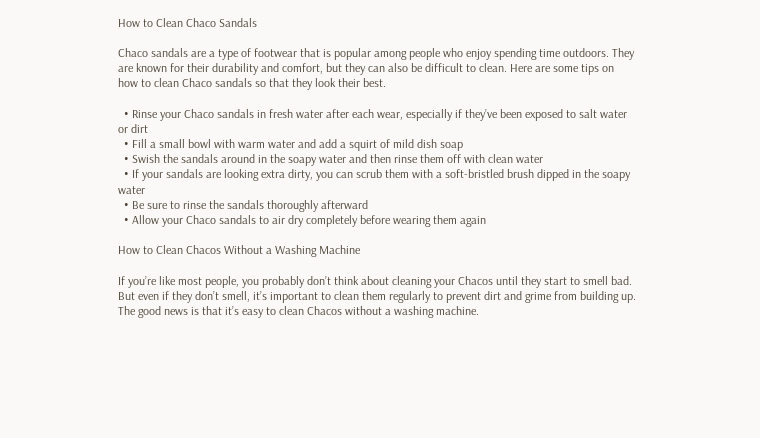How to Clean Chaco Sandals

Chaco sandals are a type of footwear that is popular among people who enjoy spending time outdoors. They are known for their durability and comfort, but they can also be difficult to clean. Here are some tips on how to clean Chaco sandals so that they look their best.

  • Rinse your Chaco sandals in fresh water after each wear, especially if they’ve been exposed to salt water or dirt
  • Fill a small bowl with warm water and add a squirt of mild dish soap
  • Swish the sandals around in the soapy water and then rinse them off with clean water
  • If your sandals are looking extra dirty, you can scrub them with a soft-bristled brush dipped in the soapy water
  • Be sure to rinse the sandals thoroughly afterward
  • Allow your Chaco sandals to air dry completely before wearing them again

How to Clean Chacos Without a Washing Machine

If you’re like most people, you probably don’t think about cleaning your Chacos until they start to smell bad. But even if they don’t smell, it’s important to clean them regularly to prevent dirt and grime from building up. The good news is that it’s easy to clean Chacos without a washing machine.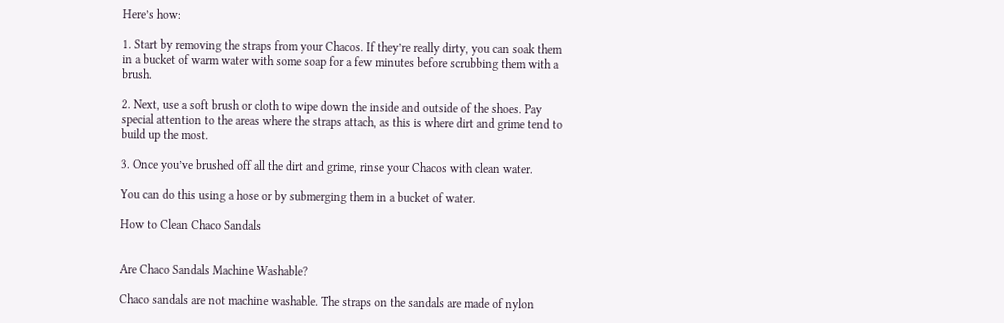Here’s how:

1. Start by removing the straps from your Chacos. If they’re really dirty, you can soak them in a bucket of warm water with some soap for a few minutes before scrubbing them with a brush.

2. Next, use a soft brush or cloth to wipe down the inside and outside of the shoes. Pay special attention to the areas where the straps attach, as this is where dirt and grime tend to build up the most.

3. Once you’ve brushed off all the dirt and grime, rinse your Chacos with clean water.

You can do this using a hose or by submerging them in a bucket of water.

How to Clean Chaco Sandals


Are Chaco Sandals Machine Washable?

Chaco sandals are not machine washable. The straps on the sandals are made of nylon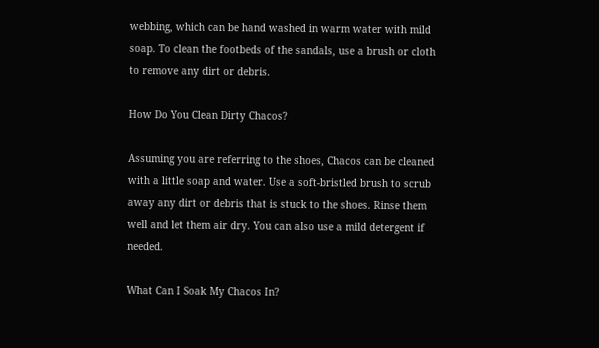webbing, which can be hand washed in warm water with mild soap. To clean the footbeds of the sandals, use a brush or cloth to remove any dirt or debris.

How Do You Clean Dirty Chacos?

Assuming you are referring to the shoes, Chacos can be cleaned with a little soap and water. Use a soft-bristled brush to scrub away any dirt or debris that is stuck to the shoes. Rinse them well and let them air dry. You can also use a mild detergent if needed.

What Can I Soak My Chacos In?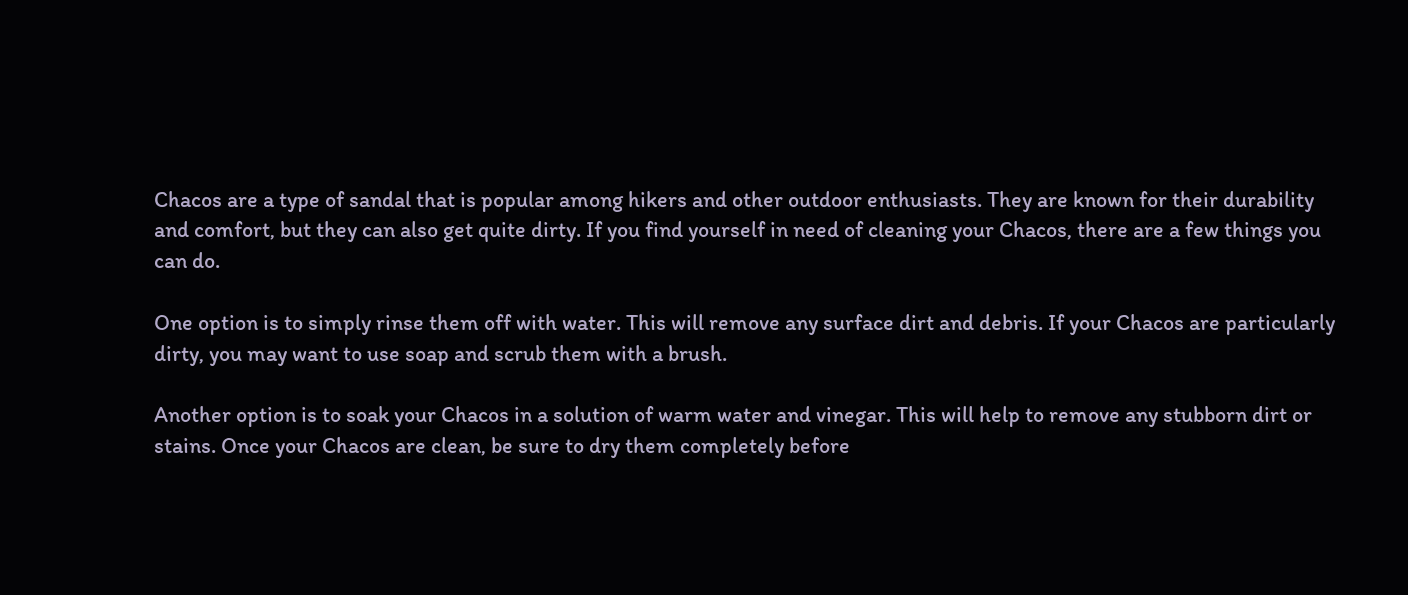Chacos are a type of sandal that is popular among hikers and other outdoor enthusiasts. They are known for their durability and comfort, but they can also get quite dirty. If you find yourself in need of cleaning your Chacos, there are a few things you can do.

One option is to simply rinse them off with water. This will remove any surface dirt and debris. If your Chacos are particularly dirty, you may want to use soap and scrub them with a brush.

Another option is to soak your Chacos in a solution of warm water and vinegar. This will help to remove any stubborn dirt or stains. Once your Chacos are clean, be sure to dry them completely before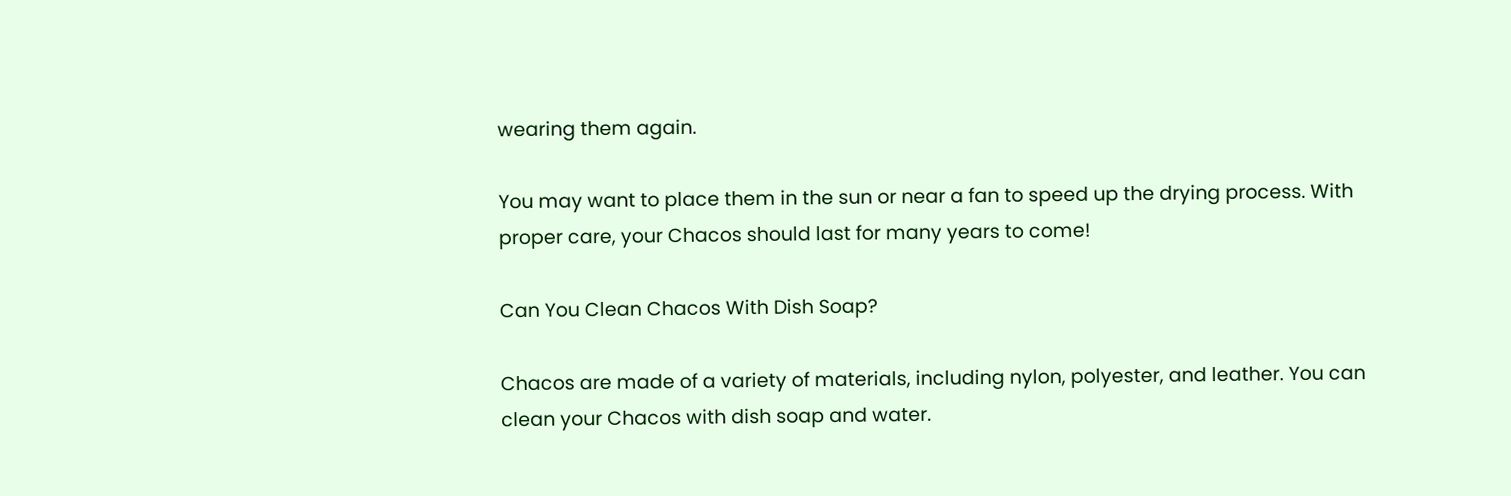wearing them again.

You may want to place them in the sun or near a fan to speed up the drying process. With proper care, your Chacos should last for many years to come!

Can You Clean Chacos With Dish Soap?

Chacos are made of a variety of materials, including nylon, polyester, and leather. You can clean your Chacos with dish soap and water.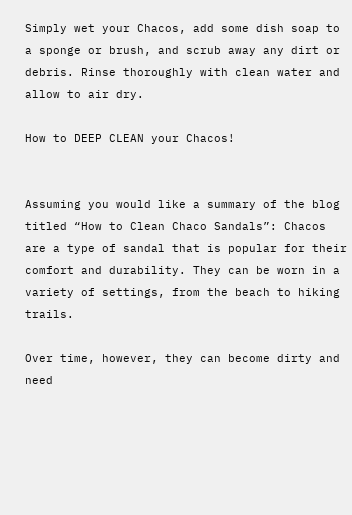Simply wet your Chacos, add some dish soap to a sponge or brush, and scrub away any dirt or debris. Rinse thoroughly with clean water and allow to air dry.

How to DEEP CLEAN your Chacos!


Assuming you would like a summary of the blog titled “How to Clean Chaco Sandals”: Chacos are a type of sandal that is popular for their comfort and durability. They can be worn in a variety of settings, from the beach to hiking trails.

Over time, however, they can become dirty and need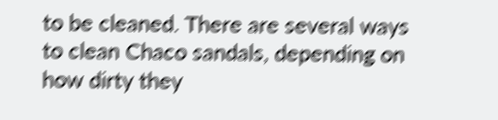to be cleaned. There are several ways to clean Chaco sandals, depending on how dirty they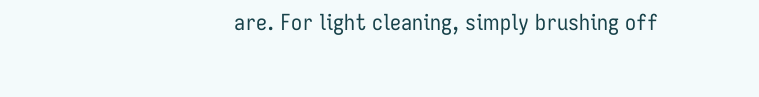are. For light cleaning, simply brushing off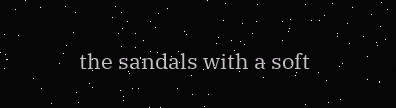the sandals with a soft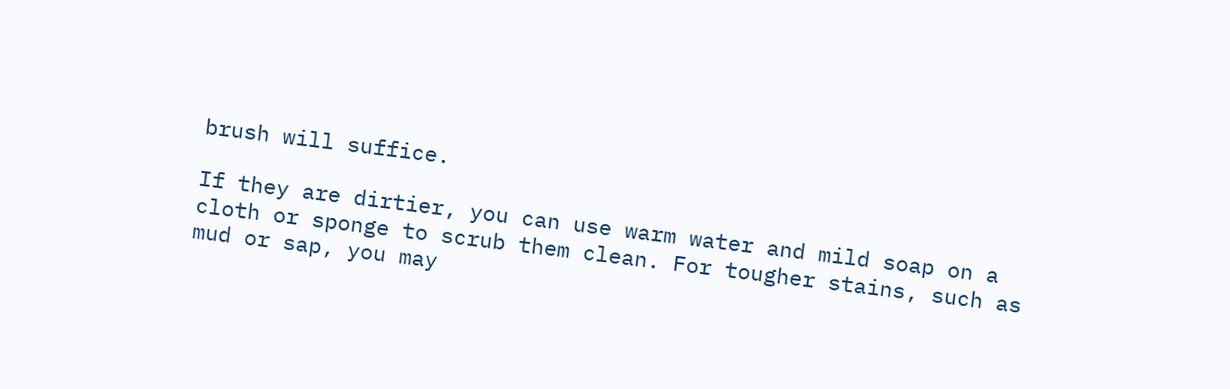brush will suffice.

If they are dirtier, you can use warm water and mild soap on a cloth or sponge to scrub them clean. For tougher stains, such as mud or sap, you may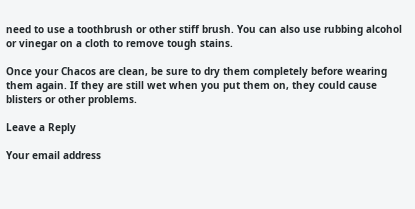need to use a toothbrush or other stiff brush. You can also use rubbing alcohol or vinegar on a cloth to remove tough stains.

Once your Chacos are clean, be sure to dry them completely before wearing them again. If they are still wet when you put them on, they could cause blisters or other problems.

Leave a Reply

Your email address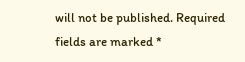will not be published. Required fields are marked *